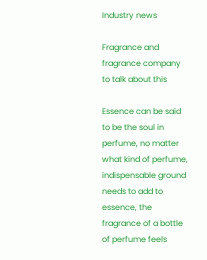Industry news

Fragrance and fragrance company to talk about this

Essence can be said to be the soul in perfume, no matter what kind of perfume, indispensable ground needs to add to essence, the fragrance of a bottle of perfume feels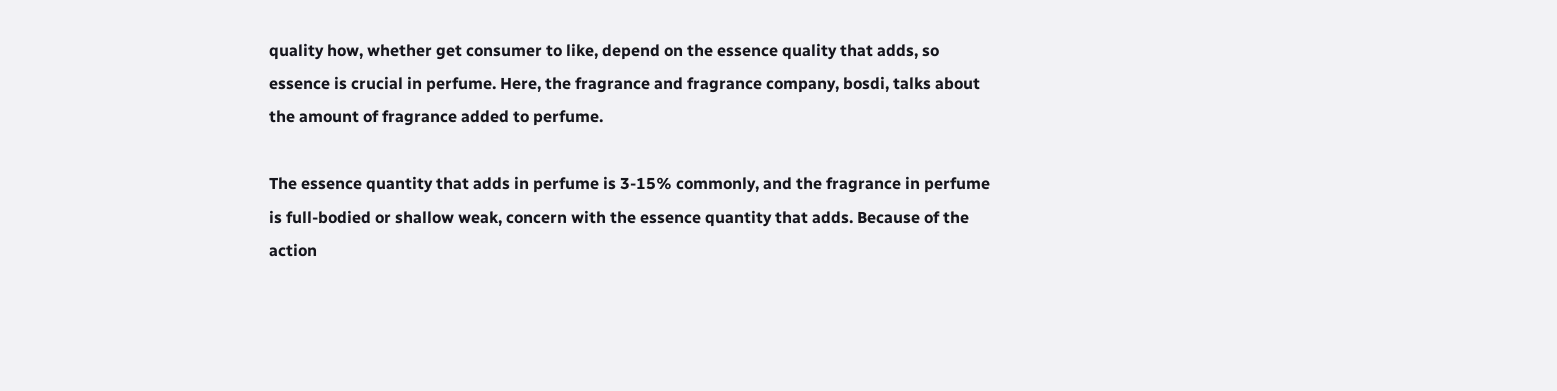quality how, whether get consumer to like, depend on the essence quality that adds, so essence is crucial in perfume. Here, the fragrance and fragrance company, bosdi, talks about the amount of fragrance added to perfume.

The essence quantity that adds in perfume is 3-15% commonly, and the fragrance in perfume is full-bodied or shallow weak, concern with the essence quantity that adds. Because of the action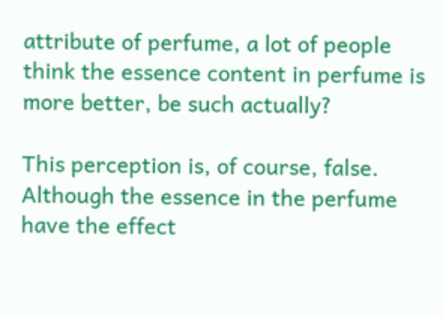attribute of perfume, a lot of people think the essence content in perfume is more better, be such actually?

This perception is, of course, false. Although the essence in the perfume have the effect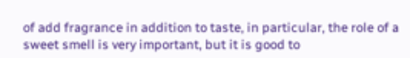of add fragrance in addition to taste, in particular, the role of a sweet smell is very important, but it is good to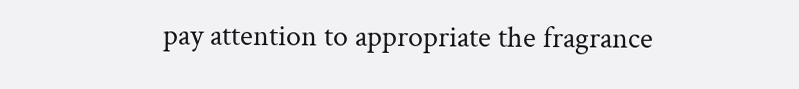pay attention to appropriate the fragrance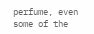perfume, even some of the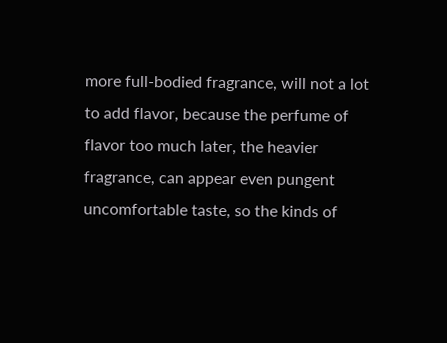more full-bodied fragrance, will not a lot to add flavor, because the perfume of flavor too much later, the heavier fragrance, can appear even pungent uncomfortable taste, so the kinds of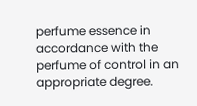perfume essence in accordance with the perfume of control in an appropriate degree.